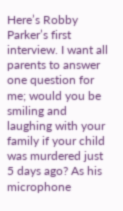Here’s Robby Parker’s first interview. I want all parents to answer one question for me; would you be smiling and laughing with your family if your child was murdered just 5 days ago? As his microphone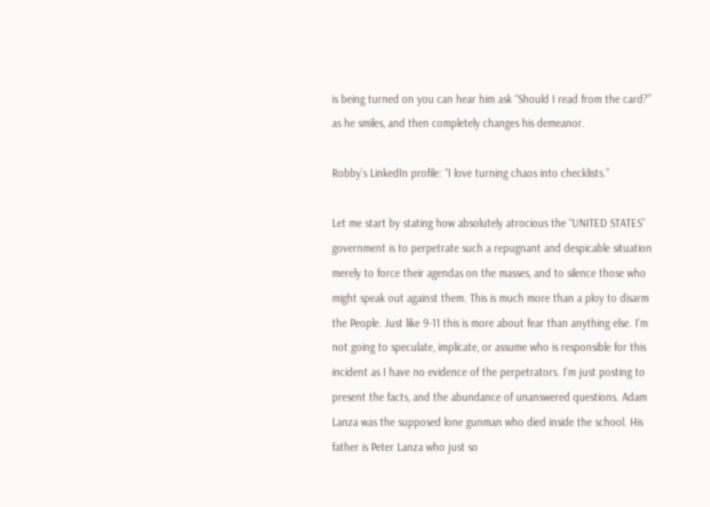is being turned on you can hear him ask “Should I read from the card?” as he smiles, and then completely changes his demeanor.

Robby’s LinkedIn profile: “I love turning chaos into checklists.”

Let me start by stating how absolutely atrocious the “UNITED STATES” government is to perpetrate such a repugnant and despicable situation merely to force their agendas on the masses, and to silence those who might speak out against them. This is much more than a ploy to disarm the People. Just like 9-11 this is more about fear than anything else. I’m not going to speculate, implicate, or assume who is responsible for this incident as I have no evidence of the perpetrators. I’m just posting to present the facts, and the abundance of unanswered questions. Adam Lanza was the supposed lone gunman who died inside the school. His father is Peter Lanza who just so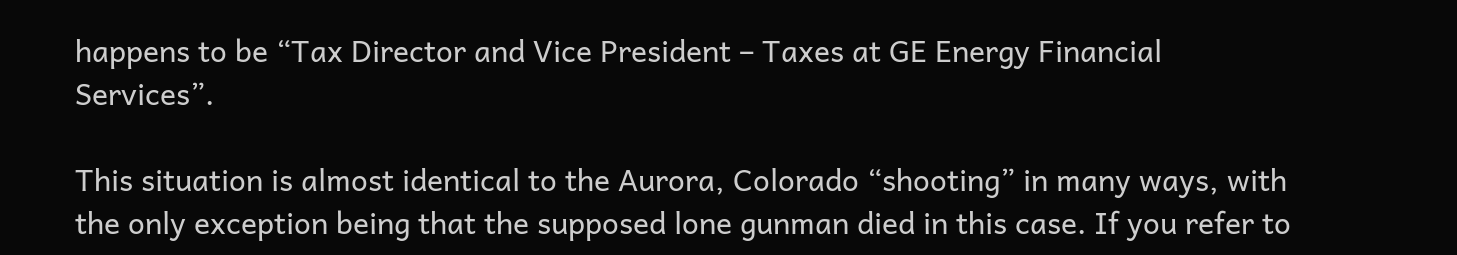happens to be “Tax Director and Vice President – Taxes at GE Energy Financial Services”.

This situation is almost identical to the Aurora, Colorado “shooting” in many ways, with the only exception being that the supposed lone gunman died in this case. If you refer to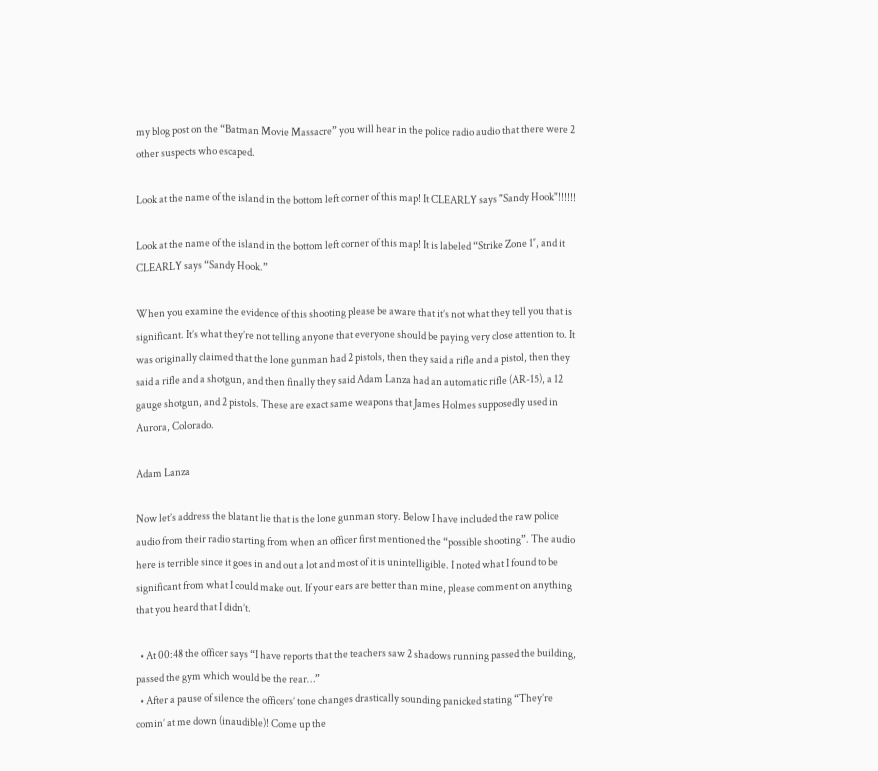my blog post on the “Batman Movie Massacre” you will hear in the police radio audio that there were 2 other suspects who escaped.

Look at the name of the island in the bottom left corner of this map! It CLEARLY says "Sandy Hook"!!!!!!

Look at the name of the island in the bottom left corner of this map! It is labeled “Strike Zone 1″, and it CLEARLY says “Sandy Hook.”

When you examine the evidence of this shooting please be aware that it’s not what they tell you that is significant. It’s what they’re not telling anyone that everyone should be paying very close attention to. It was originally claimed that the lone gunman had 2 pistols, then they said a rifle and a pistol, then they said a rifle and a shotgun, and then finally they said Adam Lanza had an automatic rifle (AR-15), a 12 gauge shotgun, and 2 pistols. These are exact same weapons that James Holmes supposedly used in Aurora, Colorado.

Adam Lanza

Now let’s address the blatant lie that is the lone gunman story. Below I have included the raw police audio from their radio starting from when an officer first mentioned the “possible shooting”. The audio here is terrible since it goes in and out a lot and most of it is unintelligible. I noted what I found to be significant from what I could make out. If your ears are better than mine, please comment on anything that you heard that I didn’t.

  • At 00:48 the officer says “I have reports that the teachers saw 2 shadows running passed the building, passed the gym which would be the rear…”
  • After a pause of silence the officers’ tone changes drastically sounding panicked stating “They’re comin’ at me down (inaudible)! Come up the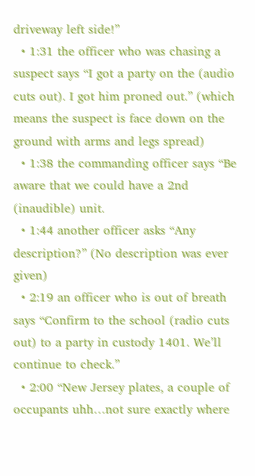driveway left side!”
  • 1:31 the officer who was chasing a suspect says “I got a party on the (audio cuts out). I got him proned out.” (which means the suspect is face down on the ground with arms and legs spread)
  • 1:38 the commanding officer says “Be aware that we could have a 2nd (inaudible) unit.
  • 1:44 another officer asks “Any description?” (No description was ever given)
  • 2:19 an officer who is out of breath says “Confirm to the school (radio cuts out) to a party in custody 1401. We’ll continue to check.”
  • 2:00 “New Jersey plates, a couple of occupants uhh…not sure exactly where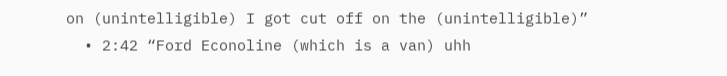on (unintelligible) I got cut off on the (unintelligible)”
  • 2:42 “Ford Econoline (which is a van) uhh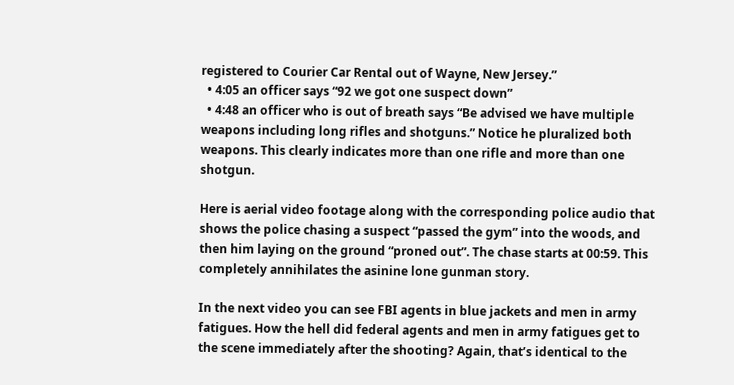registered to Courier Car Rental out of Wayne, New Jersey.”
  • 4:05 an officer says “92 we got one suspect down”
  • 4:48 an officer who is out of breath says “Be advised we have multiple weapons including long rifles and shotguns.” Notice he pluralized both weapons. This clearly indicates more than one rifle and more than one shotgun.

Here is aerial video footage along with the corresponding police audio that shows the police chasing a suspect “passed the gym” into the woods, and then him laying on the ground “proned out”. The chase starts at 00:59. This completely annihilates the asinine lone gunman story.

In the next video you can see FBI agents in blue jackets and men in army fatigues. How the hell did federal agents and men in army fatigues get to the scene immediately after the shooting? Again, that’s identical to the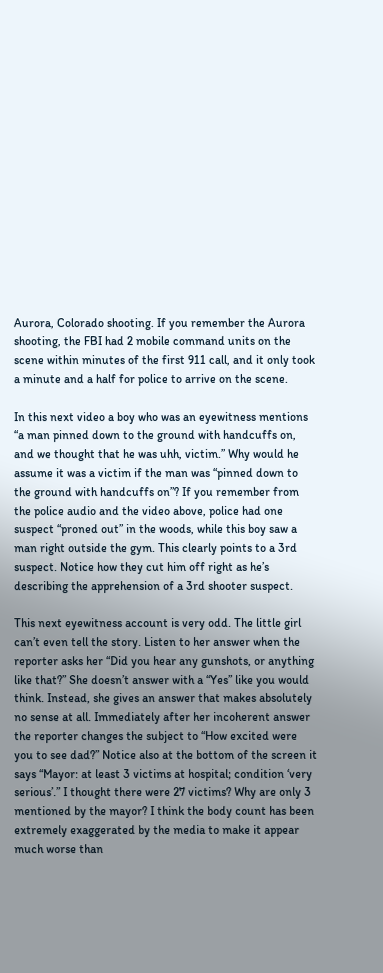Aurora, Colorado shooting. If you remember the Aurora shooting, the FBI had 2 mobile command units on the scene within minutes of the first 911 call, and it only took a minute and a half for police to arrive on the scene.

In this next video a boy who was an eyewitness mentions “a man pinned down to the ground with handcuffs on, and we thought that he was uhh, victim.” Why would he assume it was a victim if the man was “pinned down to the ground with handcuffs on”? If you remember from the police audio and the video above, police had one suspect “proned out” in the woods, while this boy saw a man right outside the gym. This clearly points to a 3rd suspect. Notice how they cut him off right as he’s describing the apprehension of a 3rd shooter suspect.

This next eyewitness account is very odd. The little girl can’t even tell the story. Listen to her answer when the reporter asks her “Did you hear any gunshots, or anything like that?” She doesn’t answer with a “Yes” like you would think. Instead, she gives an answer that makes absolutely no sense at all. Immediately after her incoherent answer the reporter changes the subject to “How excited were you to see dad?” Notice also at the bottom of the screen it says “Mayor: at least 3 victims at hospital; condition ‘very serious’.” I thought there were 27 victims? Why are only 3 mentioned by the mayor? I think the body count has been extremely exaggerated by the media to make it appear much worse than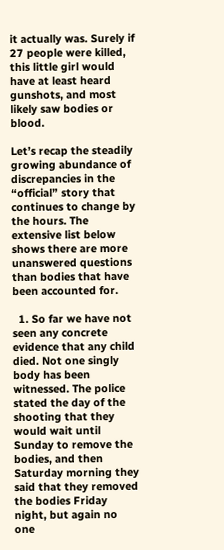it actually was. Surely if 27 people were killed, this little girl would have at least heard gunshots, and most likely saw bodies or blood.

Let’s recap the steadily growing abundance of discrepancies in the “official” story that continues to change by the hours. The extensive list below shows there are more unanswered questions than bodies that have been accounted for.

  1. So far we have not seen any concrete evidence that any child died. Not one singly body has been witnessed. The police stated the day of the shooting that they would wait until Sunday to remove the bodies, and then Saturday morning they said that they removed the bodies Friday night, but again no one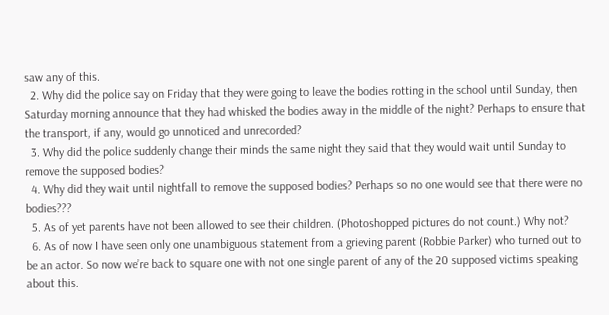saw any of this.
  2. Why did the police say on Friday that they were going to leave the bodies rotting in the school until Sunday, then Saturday morning announce that they had whisked the bodies away in the middle of the night? Perhaps to ensure that the transport, if any, would go unnoticed and unrecorded?
  3. Why did the police suddenly change their minds the same night they said that they would wait until Sunday to remove the supposed bodies?
  4. Why did they wait until nightfall to remove the supposed bodies? Perhaps so no one would see that there were no bodies???
  5. As of yet parents have not been allowed to see their children. (Photoshopped pictures do not count.) Why not?
  6. As of now I have seen only one unambiguous statement from a grieving parent (Robbie Parker) who turned out to be an actor. So now we’re back to square one with not one single parent of any of the 20 supposed victims speaking about this.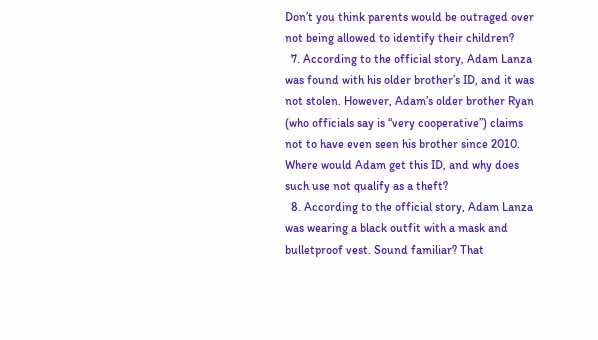Don’t you think parents would be outraged over not being allowed to identify their children?
  7. According to the official story, Adam Lanza was found with his older brother’s ID, and it was not stolen. However, Adam’s older brother Ryan (who officials say is “very cooperative”) claims not to have even seen his brother since 2010. Where would Adam get this ID, and why does such use not qualify as a theft?
  8. According to the official story, Adam Lanza was wearing a black outfit with a mask and bulletproof vest. Sound familiar? That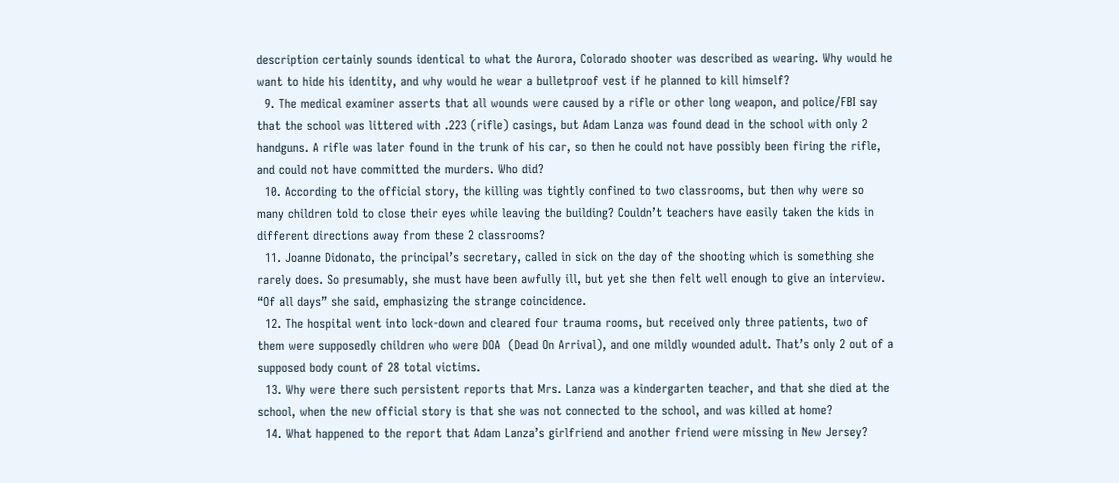description certainly sounds identical to what the Aurora, Colorado shooter was described as wearing. Why would he want to hide his identity, and why would he wear a bulletproof vest if he planned to kill himself?
  9. The medical examiner asserts that all wounds were caused by a rifle or other long weapon, and police/FBI say that the school was littered with .223 (rifle) casings, but Adam Lanza was found dead in the school with only 2 handguns. A rifle was later found in the trunk of his car, so then he could not have possibly been firing the rifle, and could not have committed the murders. Who did?
  10. According to the official story, the killing was tightly confined to two classrooms, but then why were so many children told to close their eyes while leaving the building? Couldn’t teachers have easily taken the kids in different directions away from these 2 classrooms?
  11. Joanne Didonato, the principal’s secretary, called in sick on the day of the shooting which is something she rarely does. So presumably, she must have been awfully ill, but yet she then felt well enough to give an interview. “Of all days” she said, emphasizing the strange coincidence.
  12. The hospital went into lock-down and cleared four trauma rooms, but received only three patients, two of them were supposedly children who were DOA  (Dead On Arrival), and one mildly wounded adult. That’s only 2 out of a supposed body count of 28 total victims.
  13. Why were there such persistent reports that Mrs. Lanza was a kindergarten teacher, and that she died at the school, when the new official story is that she was not connected to the school, and was killed at home?
  14. What happened to the report that Adam Lanza’s girlfriend and another friend were missing in New Jersey?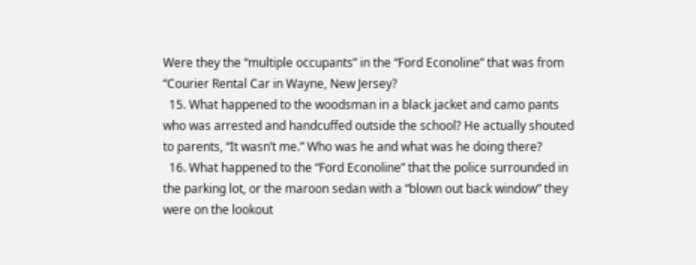Were they the “multiple occupants” in the “Ford Econoline” that was from “Courier Rental Car in Wayne, New Jersey?
  15. What happened to the woodsman in a black jacket and camo pants who was arrested and handcuffed outside the school? He actually shouted to parents, “It wasn’t me.” Who was he and what was he doing there?
  16. What happened to the “Ford Econoline” that the police surrounded in the parking lot, or the maroon sedan with a “blown out back window” they were on the lookout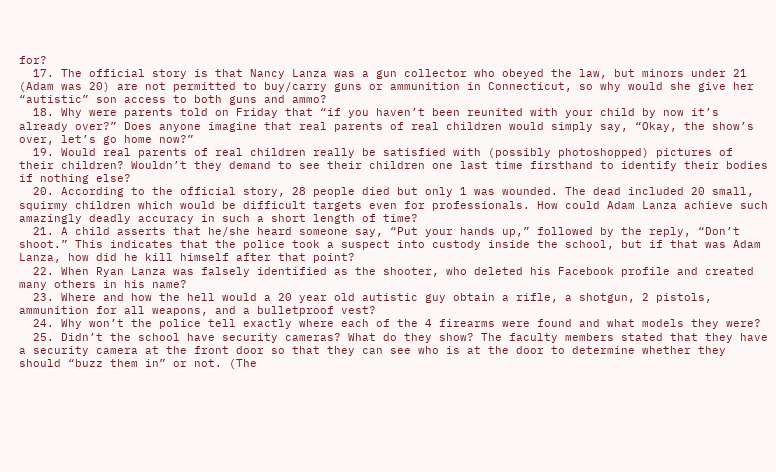for?
  17. The official story is that Nancy Lanza was a gun collector who obeyed the law, but minors under 21 (Adam was 20) are not permitted to buy/carry guns or ammunition in Connecticut, so why would she give her “autistic” son access to both guns and ammo?
  18. Why were parents told on Friday that “if you haven’t been reunited with your child by now it’s already over?” Does anyone imagine that real parents of real children would simply say, “Okay, the show’s over, let’s go home now?”
  19. Would real parents of real children really be satisfied with (possibly photoshopped) pictures of their children? Wouldn’t they demand to see their children one last time firsthand to identify their bodies if nothing else?
  20. According to the official story, 28 people died but only 1 was wounded. The dead included 20 small, squirmy children which would be difficult targets even for professionals. How could Adam Lanza achieve such amazingly deadly accuracy in such a short length of time?
  21. A child asserts that he/she heard someone say, “Put your hands up,” followed by the reply, “Don’t shoot.” This indicates that the police took a suspect into custody inside the school, but if that was Adam Lanza, how did he kill himself after that point?
  22. When Ryan Lanza was falsely identified as the shooter, who deleted his Facebook profile and created many others in his name?
  23. Where and how the hell would a 20 year old autistic guy obtain a rifle, a shotgun, 2 pistols, ammunition for all weapons, and a bulletproof vest?
  24. Why won’t the police tell exactly where each of the 4 firearms were found and what models they were?
  25. Didn’t the school have security cameras? What do they show? The faculty members stated that they have a security camera at the front door so that they can see who is at the door to determine whether they should “buzz them in” or not. (The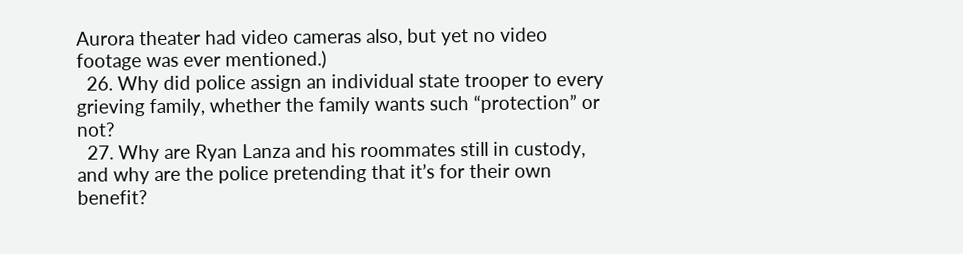Aurora theater had video cameras also, but yet no video footage was ever mentioned.)
  26. Why did police assign an individual state trooper to every grieving family, whether the family wants such “protection” or not?
  27. Why are Ryan Lanza and his roommates still in custody, and why are the police pretending that it’s for their own benefit?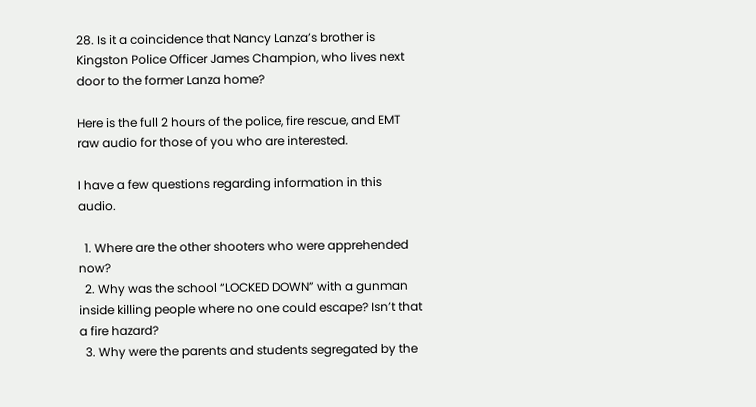28. Is it a coincidence that Nancy Lanza’s brother is Kingston Police Officer James Champion, who lives next door to the former Lanza home?

Here is the full 2 hours of the police, fire rescue, and EMT raw audio for those of you who are interested.

I have a few questions regarding information in this audio.

  1. Where are the other shooters who were apprehended now?
  2. Why was the school “LOCKED DOWN” with a gunman inside killing people where no one could escape? Isn’t that a fire hazard?
  3. Why were the parents and students segregated by the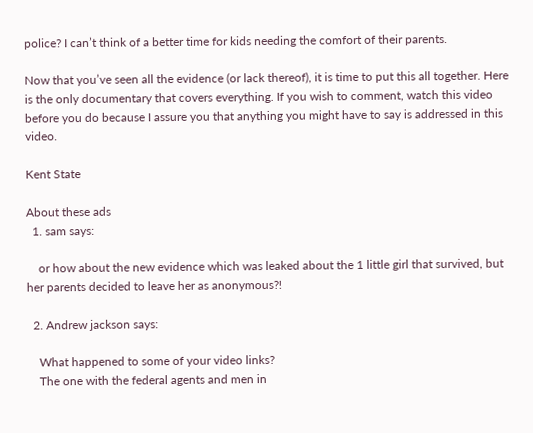police? I can’t think of a better time for kids needing the comfort of their parents.

Now that you’ve seen all the evidence (or lack thereof), it is time to put this all together. Here is the only documentary that covers everything. If you wish to comment, watch this video before you do because I assure you that anything you might have to say is addressed in this video.

Kent State

About these ads
  1. sam says:

    or how about the new evidence which was leaked about the 1 little girl that survived, but her parents decided to leave her as anonymous?!

  2. Andrew jackson says:

    What happened to some of your video links?
    The one with the federal agents and men in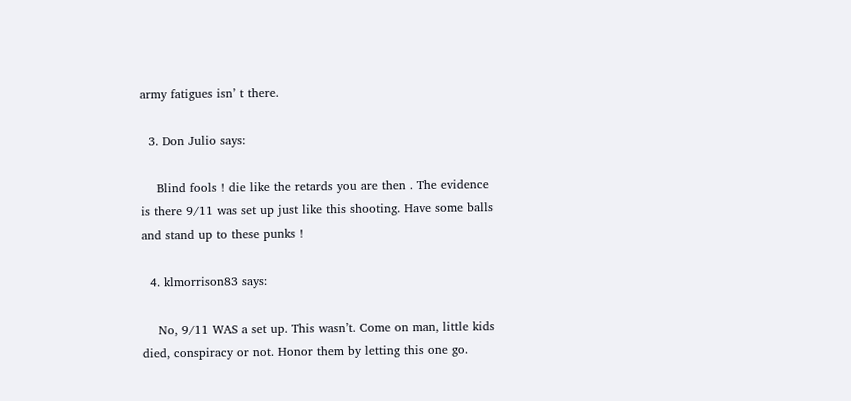army fatigues isn’ t there.

  3. Don Julio says:

    Blind fools ! die like the retards you are then . The evidence is there 9/11 was set up just like this shooting. Have some balls and stand up to these punks !

  4. klmorrison83 says:

    No, 9/11 WAS a set up. This wasn’t. Come on man, little kids died, conspiracy or not. Honor them by letting this one go.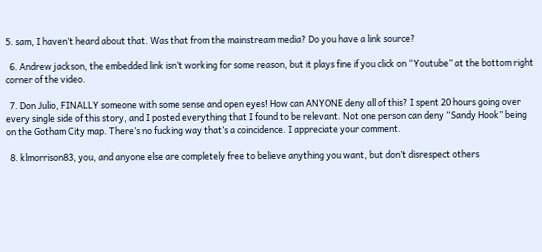5. sam, I haven’t heard about that. Was that from the mainstream media? Do you have a link source?

  6. Andrew jackson, the embedded link isn’t working for some reason, but it plays fine if you click on “Youtube” at the bottom right corner of the video.

  7. Don Julio, FINALLY someone with some sense and open eyes! How can ANYONE deny all of this? I spent 20 hours going over every single side of this story, and I posted everything that I found to be relevant. Not one person can deny “Sandy Hook” being on the Gotham City map. There’s no fucking way that’s a coincidence. I appreciate your comment.

  8. klmorrison83, you, and anyone else are completely free to believe anything you want, but don’t disrespect others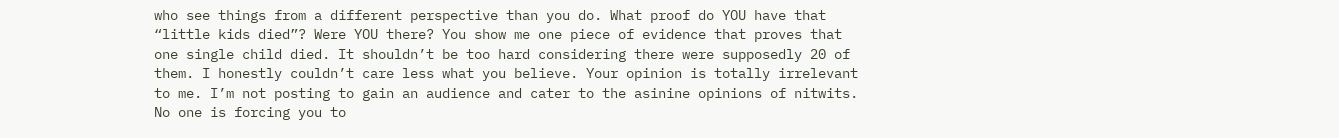who see things from a different perspective than you do. What proof do YOU have that “little kids died”? Were YOU there? You show me one piece of evidence that proves that one single child died. It shouldn’t be too hard considering there were supposedly 20 of them. I honestly couldn’t care less what you believe. Your opinion is totally irrelevant to me. I’m not posting to gain an audience and cater to the asinine opinions of nitwits. No one is forcing you to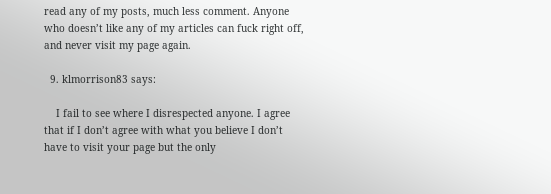read any of my posts, much less comment. Anyone who doesn’t like any of my articles can fuck right off, and never visit my page again.

  9. klmorrison83 says:

    I fail to see where I disrespected anyone. I agree that if I don’t agree with what you believe I don’t have to visit your page but the only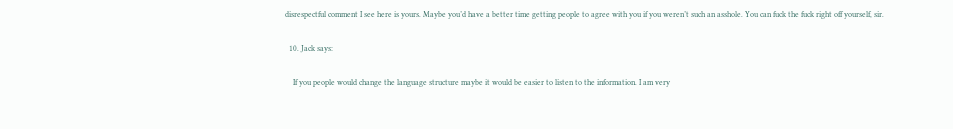disrespectful comment I see here is yours. Maybe you’d have a better time getting people to agree with you if you weren’t such an asshole. You can fuck the fuck right off yourself, sir.

  10. Jack says:

    If you people would change the language structure maybe it would be easier to listen to the information. I am very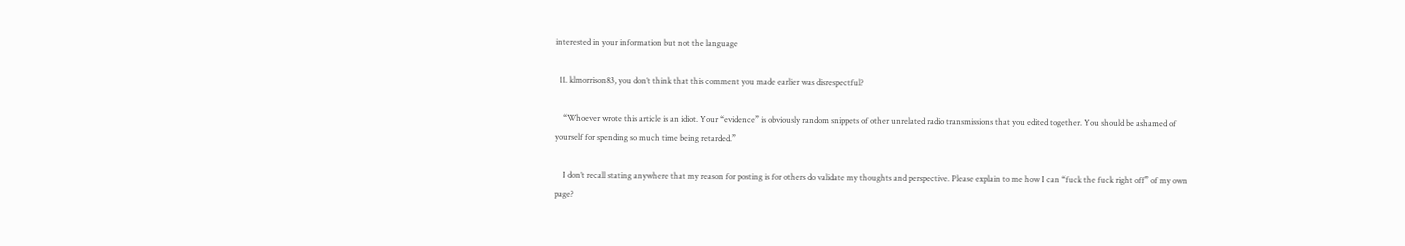interested in your information but not the language

  11. klmorrison83, you don’t think that this comment you made earlier was disrespectful?

    “Whoever wrote this article is an idiot. Your “evidence” is obviously random snippets of other unrelated radio transmissions that you edited together. You should be ashamed of yourself for spending so much time being retarded.”

    I don’t recall stating anywhere that my reason for posting is for others do validate my thoughts and perspective. Please explain to me how I can “fuck the fuck right off” of my own page?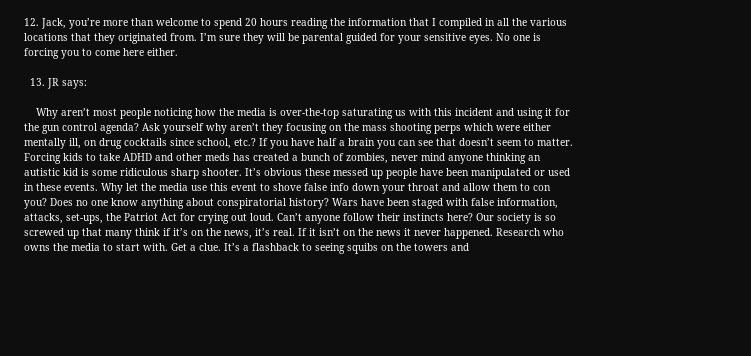12. Jack, you’re more than welcome to spend 20 hours reading the information that I compiled in all the various locations that they originated from. I’m sure they will be parental guided for your sensitive eyes. No one is forcing you to come here either.

  13. JR says:

    Why aren’t most people noticing how the media is over-the-top saturating us with this incident and using it for the gun control agenda? Ask yourself why aren’t they focusing on the mass shooting perps which were either mentally ill, on drug cocktails since school, etc.? If you have half a brain you can see that doesn’t seem to matter. Forcing kids to take ADHD and other meds has created a bunch of zombies, never mind anyone thinking an autistic kid is some ridiculous sharp shooter. It’s obvious these messed up people have been manipulated or used in these events. Why let the media use this event to shove false info down your throat and allow them to con you? Does no one know anything about conspiratorial history? Wars have been staged with false information, attacks, set-ups, the Patriot Act for crying out loud. Can’t anyone follow their instincts here? Our society is so screwed up that many think if it’s on the news, it’s real. If it isn’t on the news it never happened. Research who owns the media to start with. Get a clue. It’s a flashback to seeing squibs on the towers and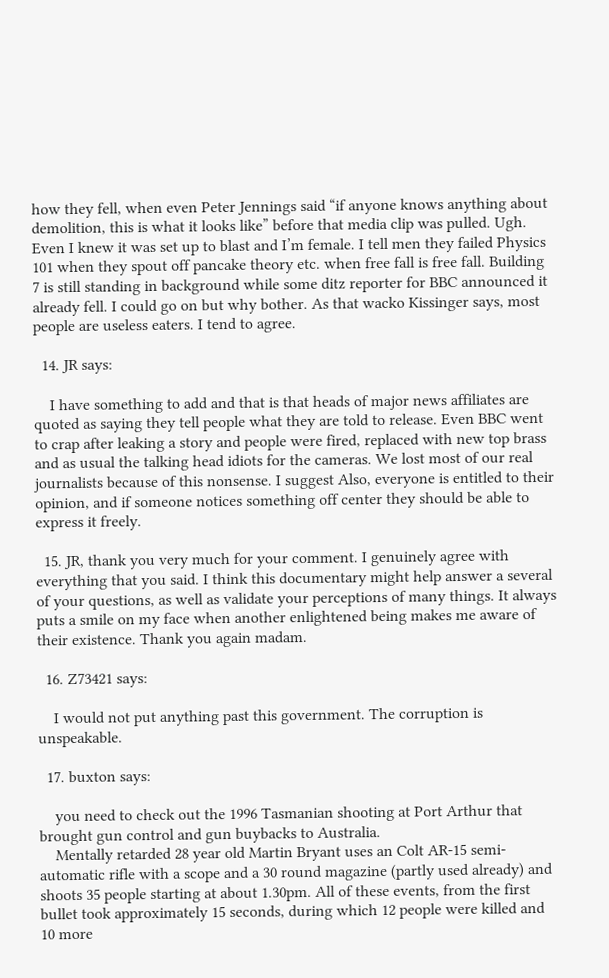how they fell, when even Peter Jennings said “if anyone knows anything about demolition, this is what it looks like” before that media clip was pulled. Ugh. Even I knew it was set up to blast and I’m female. I tell men they failed Physics 101 when they spout off pancake theory etc. when free fall is free fall. Building 7 is still standing in background while some ditz reporter for BBC announced it already fell. I could go on but why bother. As that wacko Kissinger says, most people are useless eaters. I tend to agree.

  14. JR says:

    I have something to add and that is that heads of major news affiliates are quoted as saying they tell people what they are told to release. Even BBC went to crap after leaking a story and people were fired, replaced with new top brass and as usual the talking head idiots for the cameras. We lost most of our real journalists because of this nonsense. I suggest Also, everyone is entitled to their opinion, and if someone notices something off center they should be able to express it freely.

  15. JR, thank you very much for your comment. I genuinely agree with everything that you said. I think this documentary might help answer a several of your questions, as well as validate your perceptions of many things. It always puts a smile on my face when another enlightened being makes me aware of their existence. Thank you again madam.

  16. Z73421 says:

    I would not put anything past this government. The corruption is unspeakable.

  17. buxton says:

    you need to check out the 1996 Tasmanian shooting at Port Arthur that brought gun control and gun buybacks to Australia.
    Mentally retarded 28 year old Martin Bryant uses an Colt AR-15 semi-automatic rifle with a scope and a 30 round magazine (partly used already) and shoots 35 people starting at about 1.30pm. All of these events, from the first bullet took approximately 15 seconds, during which 12 people were killed and 10 more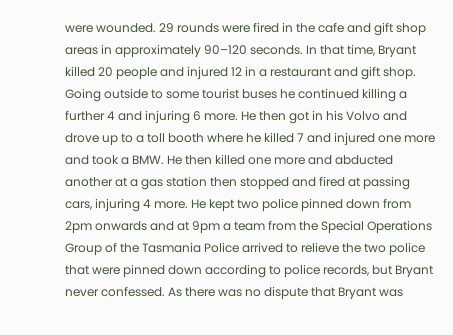were wounded. 29 rounds were fired in the cafe and gift shop areas in approximately 90–120 seconds. In that time, Bryant killed 20 people and injured 12 in a restaurant and gift shop. Going outside to some tourist buses he continued killing a further 4 and injuring 6 more. He then got in his Volvo and drove up to a toll booth where he killed 7 and injured one more and took a BMW. He then killed one more and abducted another at a gas station then stopped and fired at passing cars, injuring 4 more. He kept two police pinned down from 2pm onwards and at 9pm a team from the Special Operations Group of the Tasmania Police arrived to relieve the two police that were pinned down according to police records, but Bryant never confessed. As there was no dispute that Bryant was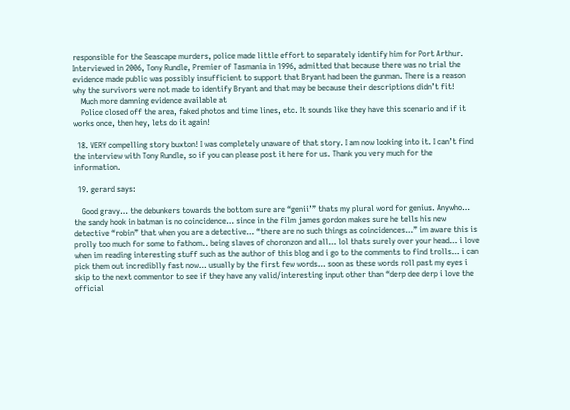responsible for the Seascape murders, police made little effort to separately identify him for Port Arthur. Interviewed in 2006, Tony Rundle, Premier of Tasmania in 1996, admitted that because there was no trial the evidence made public was possibly insufficient to support that Bryant had been the gunman. There is a reason why the survivors were not made to identify Bryant and that may be because their descriptions didn’t fit!
    Much more damning evidence available at
    Police closed off the area, faked photos and time lines, etc. It sounds like they have this scenario and if it works once, then hey, lets do it again!

  18. VERY compelling story buxton! I was completely unaware of that story. I am now looking into it. I can’t find the interview with Tony Rundle, so if you can please post it here for us. Thank you very much for the information.

  19. gerard says:

    Good gravy… the debunkers towards the bottom sure are “genii’” thats my plural word for genius. Anywho… the sandy hook in batman is no coincidence… since in the film james gordon makes sure he tells his new detective “robin” that when you are a detective… “there are no such things as coincidences…” im aware this is prolly too much for some to fathom.. being slaves of choronzon and all… lol thats surely over your head… i love when im reading interesting stuff such as the author of this blog and i go to the comments to find trolls… i can pick them out incrediblly fast now… usually by the first few words… soon as these words roll past my eyes i skip to the next commentor to see if they have any valid/interesting input other than “derp dee derp i love the official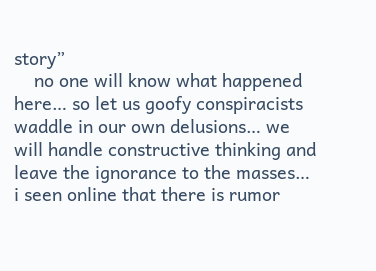story”
    no one will know what happened here… so let us goofy conspiracists waddle in our own delusions… we will handle constructive thinking and leave the ignorance to the masses… i seen online that there is rumor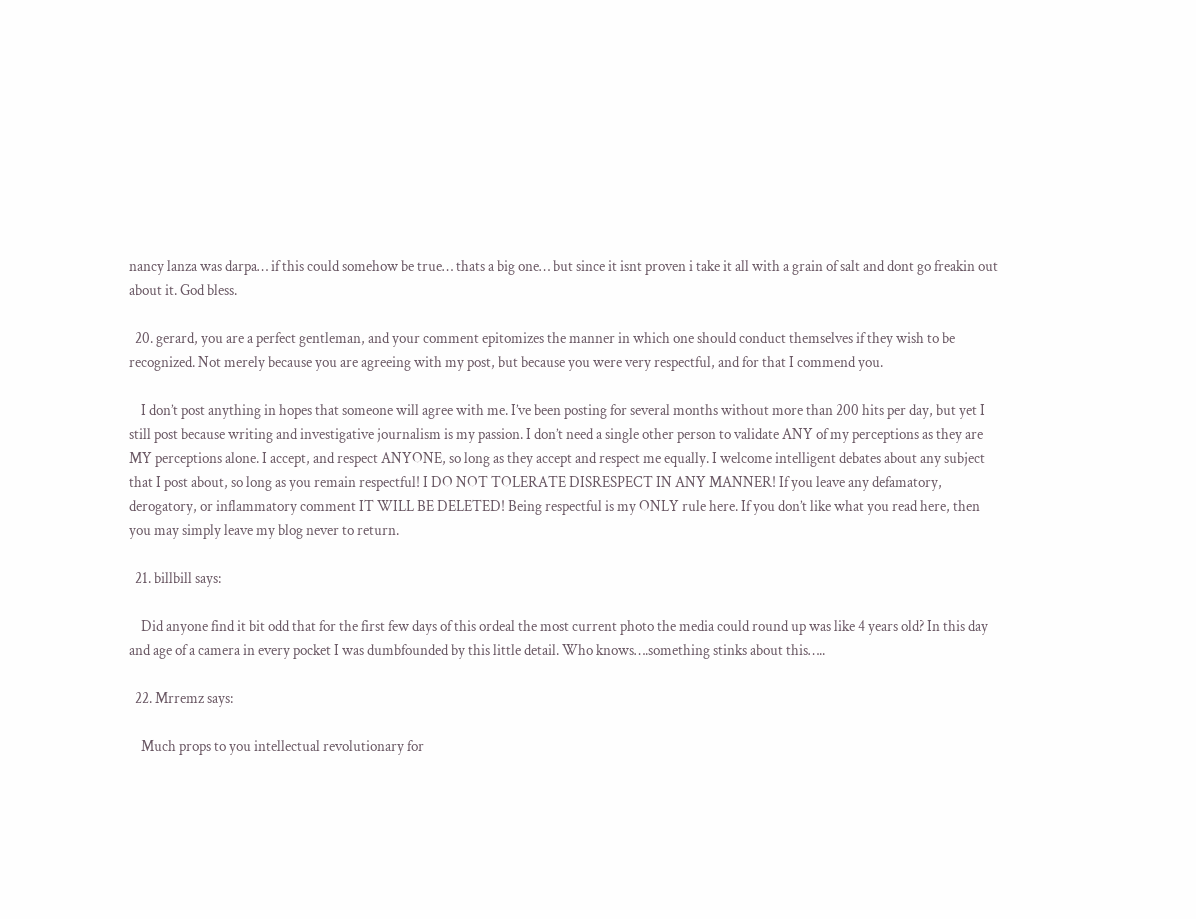nancy lanza was darpa… if this could somehow be true… thats a big one… but since it isnt proven i take it all with a grain of salt and dont go freakin out about it. God bless.

  20. gerard, you are a perfect gentleman, and your comment epitomizes the manner in which one should conduct themselves if they wish to be recognized. Not merely because you are agreeing with my post, but because you were very respectful, and for that I commend you.

    I don’t post anything in hopes that someone will agree with me. I’ve been posting for several months without more than 200 hits per day, but yet I still post because writing and investigative journalism is my passion. I don’t need a single other person to validate ANY of my perceptions as they are MY perceptions alone. I accept, and respect ANYONE, so long as they accept and respect me equally. I welcome intelligent debates about any subject that I post about, so long as you remain respectful! I DO NOT TOLERATE DISRESPECT IN ANY MANNER! If you leave any defamatory, derogatory, or inflammatory comment IT WILL BE DELETED! Being respectful is my ONLY rule here. If you don’t like what you read here, then you may simply leave my blog never to return.

  21. billbill says:

    Did anyone find it bit odd that for the first few days of this ordeal the most current photo the media could round up was like 4 years old? In this day and age of a camera in every pocket I was dumbfounded by this little detail. Who knows….something stinks about this…..

  22. Mrremz says:

    Much props to you intellectual revolutionary for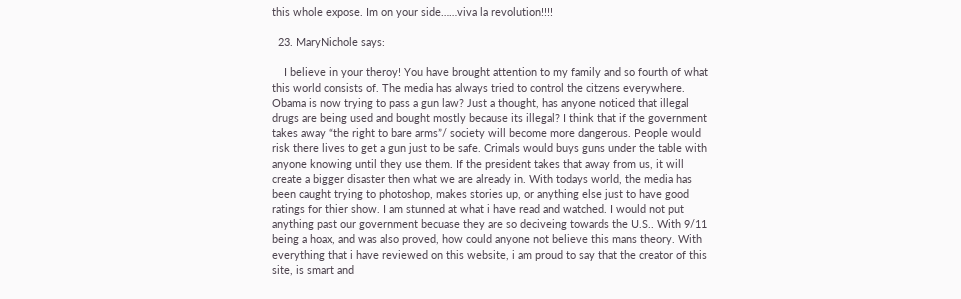this whole expose. Im on your side……viva la revolution!!!!

  23. MaryNichole says:

    I believe in your theroy! You have brought attention to my family and so fourth of what this world consists of. The media has always tried to control the citzens everywhere. Obama is now trying to pass a gun law? Just a thought, has anyone noticed that illegal drugs are being used and bought mostly because its illegal? I think that if the government takes away “the right to bare arms”/ society will become more dangerous. People would risk there lives to get a gun just to be safe. Crimals would buys guns under the table with anyone knowing until they use them. If the president takes that away from us, it will create a bigger disaster then what we are already in. With todays world, the media has been caught trying to photoshop, makes stories up, or anything else just to have good ratings for thier show. I am stunned at what i have read and watched. I would not put anything past our government becuase they are so deciveing towards the U.S.. With 9/11 being a hoax, and was also proved, how could anyone not believe this mans theory. With everything that i have reviewed on this website, i am proud to say that the creator of this site, is smart and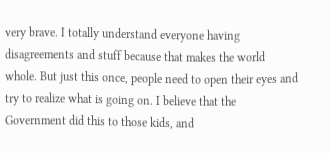very brave. I totally understand everyone having disagreements and stuff because that makes the world whole. But just this once, people need to open their eyes and try to realize what is going on. I believe that the Government did this to those kids, and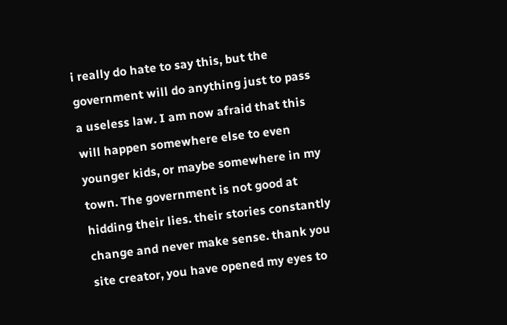i really do hate to say this, but the government will do anything just to pass a useless law. I am now afraid that this will happen somewhere else to even younger kids, or maybe somewhere in my town. The government is not good at hidding their lies. their stories constantly change and never make sense. thank you site creator, you have opened my eyes to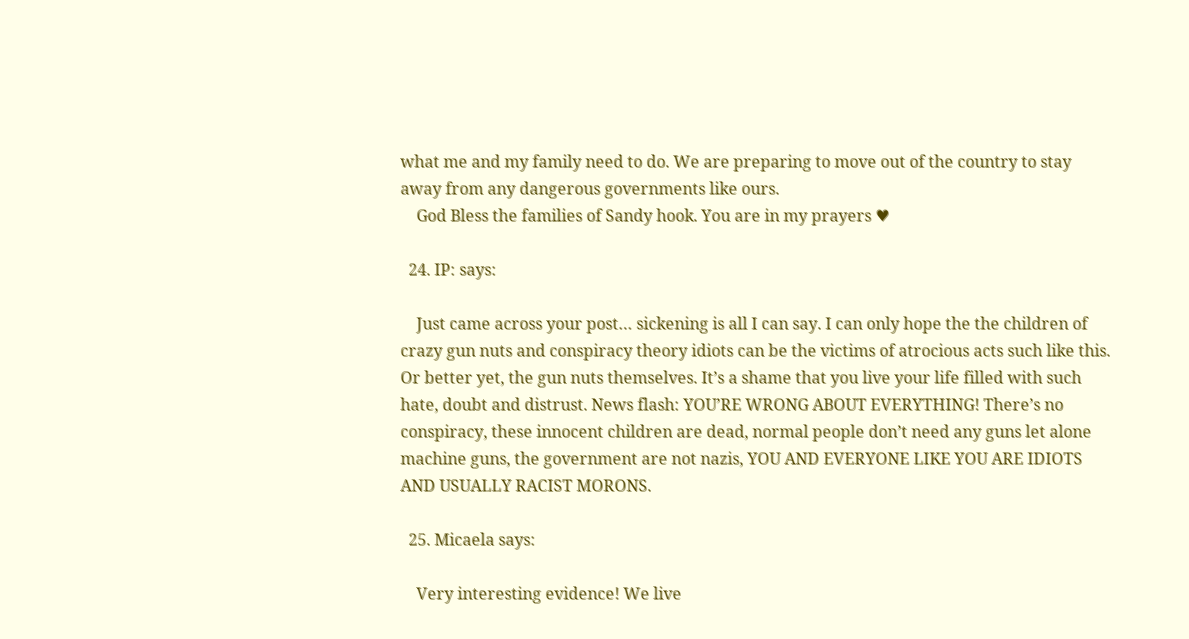what me and my family need to do. We are preparing to move out of the country to stay away from any dangerous governments like ours.
    God Bless the families of Sandy hook. You are in my prayers ♥

  24. IP: says:

    Just came across your post… sickening is all I can say. I can only hope the the children of crazy gun nuts and conspiracy theory idiots can be the victims of atrocious acts such like this. Or better yet, the gun nuts themselves. It’s a shame that you live your life filled with such hate, doubt and distrust. News flash: YOU’RE WRONG ABOUT EVERYTHING! There’s no conspiracy, these innocent children are dead, normal people don’t need any guns let alone machine guns, the government are not nazis, YOU AND EVERYONE LIKE YOU ARE IDIOTS AND USUALLY RACIST MORONS.

  25. Micaela says:

    Very interesting evidence! We live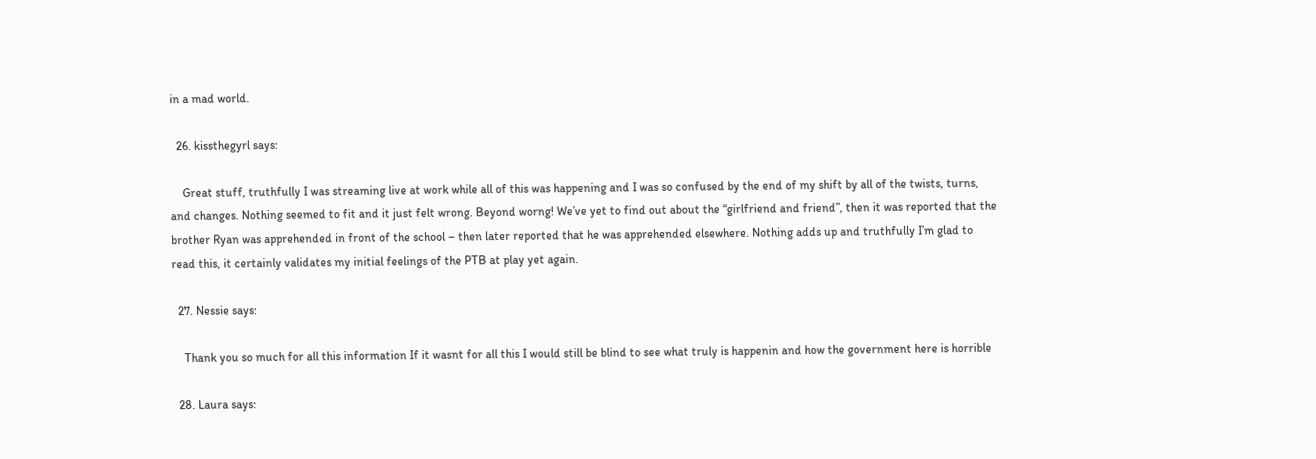in a mad world.

  26. kissthegyrl says:

    Great stuff, truthfully I was streaming live at work while all of this was happening and I was so confused by the end of my shift by all of the twists, turns, and changes. Nothing seemed to fit and it just felt wrong. Beyond worng! We’ve yet to find out about the “girlfriend and friend”, then it was reported that the brother Ryan was apprehended in front of the school – then later reported that he was apprehended elsewhere. Nothing adds up and truthfully I’m glad to read this, it certainly validates my initial feelings of the PTB at play yet again.

  27. Nessie says:

    Thank you so much for all this information If it wasnt for all this I would still be blind to see what truly is happenin and how the government here is horrible

  28. Laura says: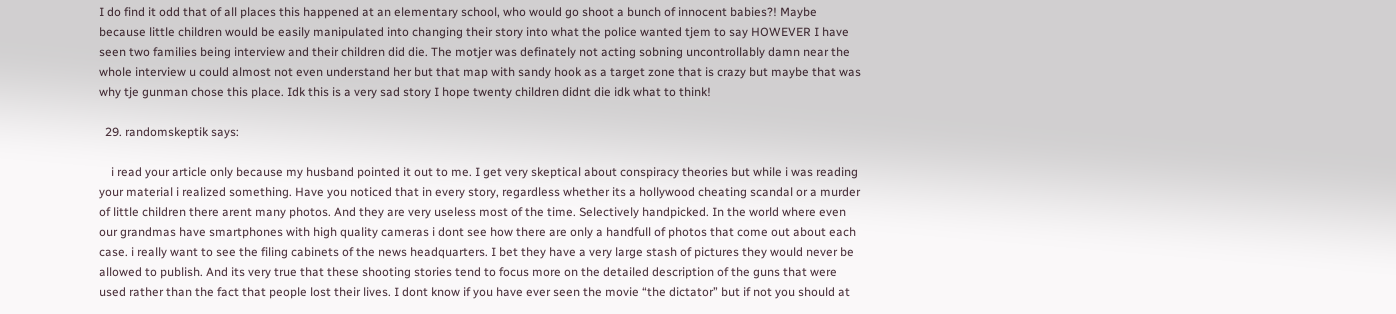I do find it odd that of all places this happened at an elementary school, who would go shoot a bunch of innocent babies?! Maybe because little children would be easily manipulated into changing their story into what the police wanted tjem to say HOWEVER I have seen two families being interview and their children did die. The motjer was definately not acting sobning uncontrollably damn near the whole interview u could almost not even understand her but that map with sandy hook as a target zone that is crazy but maybe that was why tje gunman chose this place. Idk this is a very sad story I hope twenty children didnt die idk what to think!

  29. randomskeptik says:

    i read your article only because my husband pointed it out to me. I get very skeptical about conspiracy theories but while i was reading your material i realized something. Have you noticed that in every story, regardless whether its a hollywood cheating scandal or a murder of little children there arent many photos. And they are very useless most of the time. Selectively handpicked. In the world where even our grandmas have smartphones with high quality cameras i dont see how there are only a handfull of photos that come out about each case. i really want to see the filing cabinets of the news headquarters. I bet they have a very large stash of pictures they would never be allowed to publish. And its very true that these shooting stories tend to focus more on the detailed description of the guns that were used rather than the fact that people lost their lives. I dont know if you have ever seen the movie “the dictator” but if not you should at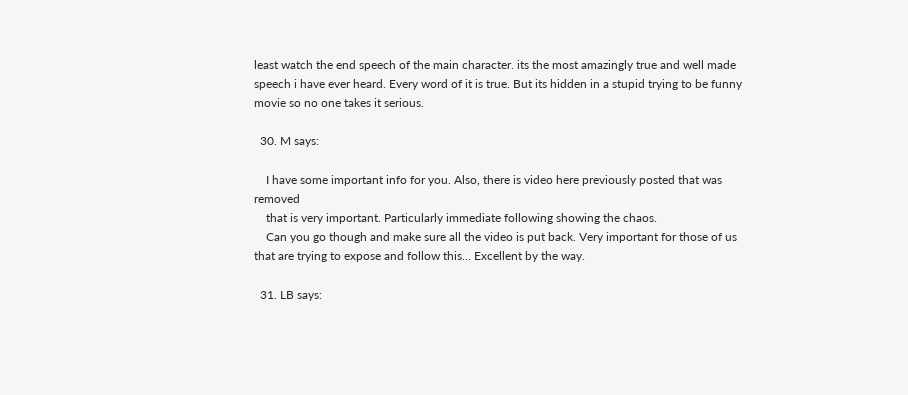least watch the end speech of the main character. its the most amazingly true and well made speech i have ever heard. Every word of it is true. But its hidden in a stupid trying to be funny movie so no one takes it serious.

  30. M says:

    I have some important info for you. Also, there is video here previously posted that was removed
    that is very important. Particularly immediate following showing the chaos.
    Can you go though and make sure all the video is put back. Very important for those of us that are trying to expose and follow this… Excellent by the way.

  31. LB says: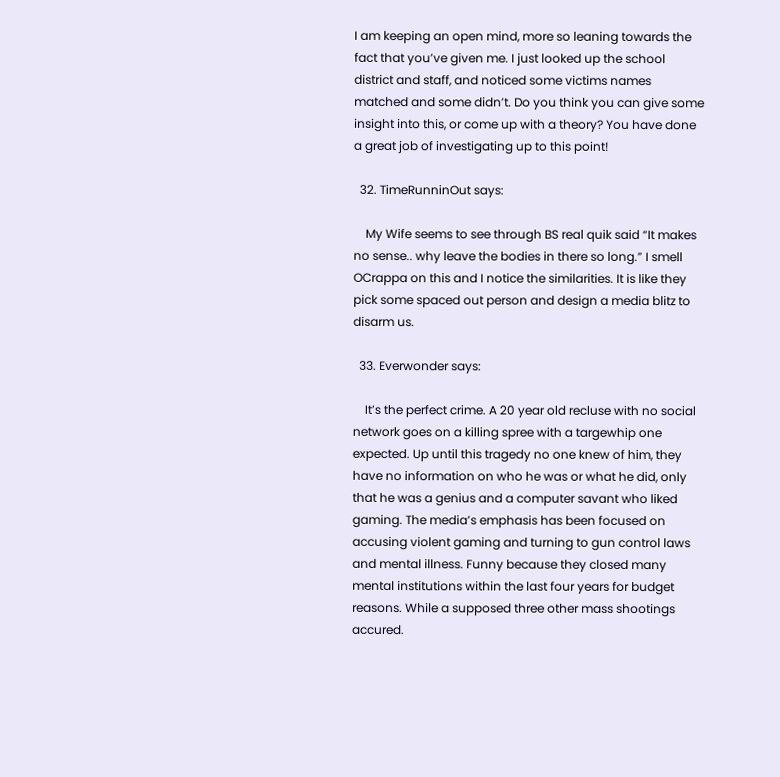I am keeping an open mind, more so leaning towards the fact that you’ve given me. I just looked up the school district and staff, and noticed some victims names matched and some didn’t. Do you think you can give some insight into this, or come up with a theory? You have done a great job of investigating up to this point!

  32. TimeRunninOut says:

    My Wife seems to see through BS real quik said “It makes no sense.. why leave the bodies in there so long.” I smell OCrappa on this and I notice the similarities. It is like they pick some spaced out person and design a media blitz to disarm us.

  33. Everwonder says:

    It’s the perfect crime. A 20 year old recluse with no social network goes on a killing spree with a targewhip one expected. Up until this tragedy no one knew of him, they have no information on who he was or what he did, only that he was a genius and a computer savant who liked gaming. The media’s emphasis has been focused on accusing violent gaming and turning to gun control laws and mental illness. Funny because they closed many mental institutions within the last four years for budget reasons. While a supposed three other mass shootings accured.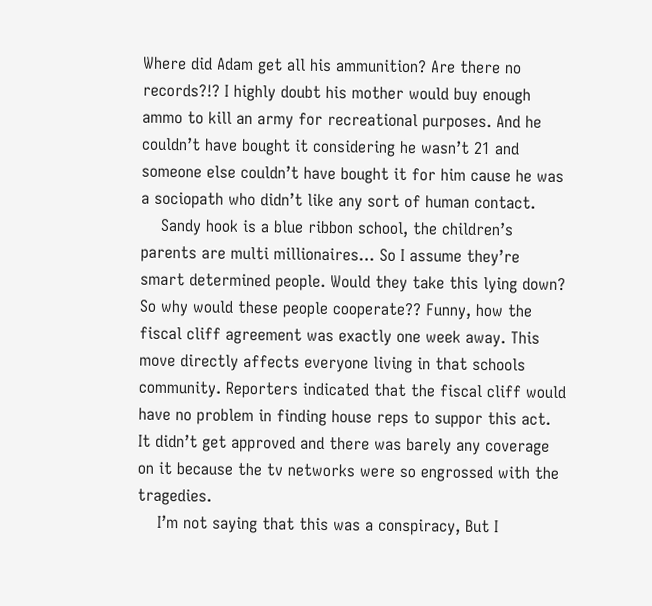Where did Adam get all his ammunition? Are there no records?!? I highly doubt his mother would buy enough ammo to kill an army for recreational purposes. And he couldn’t have bought it considering he wasn’t 21 and someone else couldn’t have bought it for him cause he was a sociopath who didn’t like any sort of human contact.
    Sandy hook is a blue ribbon school, the children’s parents are multi millionaires… So I assume they’re smart determined people. Would they take this lying down? So why would these people cooperate?? Funny, how the fiscal cliff agreement was exactly one week away. This move directly affects everyone living in that schools community. Reporters indicated that the fiscal cliff would have no problem in finding house reps to suppor this act. It didn’t get approved and there was barely any coverage on it because the tv networks were so engrossed with the tragedies.
    I’m not saying that this was a conspiracy, But I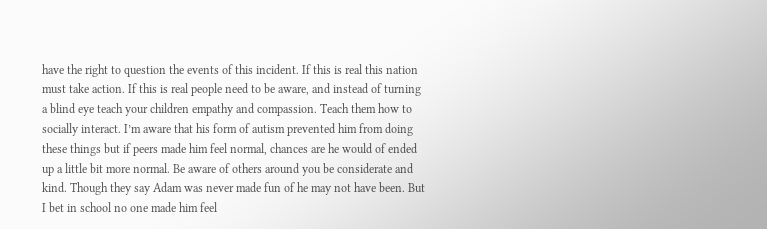have the right to question the events of this incident. If this is real this nation must take action. If this is real people need to be aware, and instead of turning a blind eye teach your children empathy and compassion. Teach them how to socially interact. I’m aware that his form of autism prevented him from doing these things but if peers made him feel normal, chances are he would of ended up a little bit more normal. Be aware of others around you be considerate and kind. Though they say Adam was never made fun of he may not have been. But I bet in school no one made him feel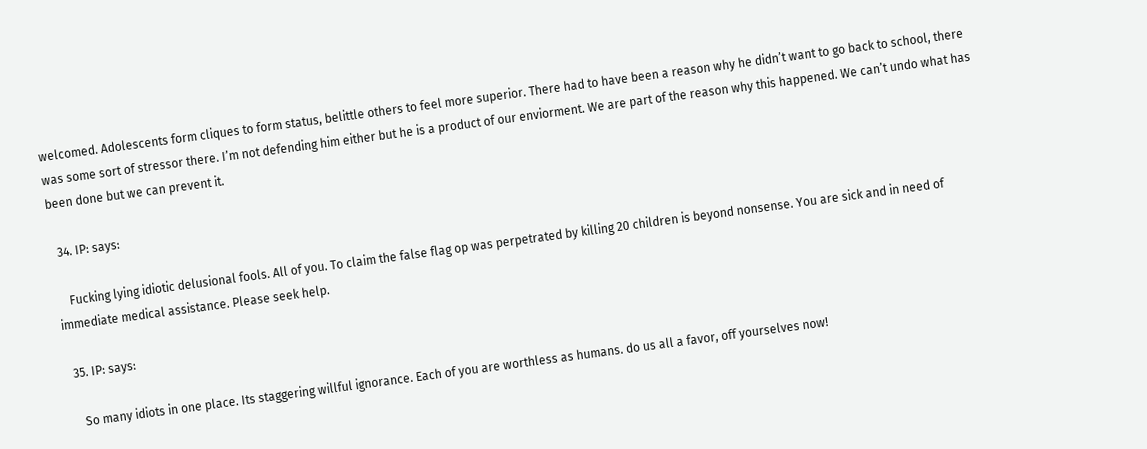welcomed. Adolescents form cliques to form status, belittle others to feel more superior. There had to have been a reason why he didn’t want to go back to school, there was some sort of stressor there. I’m not defending him either but he is a product of our enviorment. We are part of the reason why this happened. We can’t undo what has been done but we can prevent it.

  34. IP: says:

    Fucking lying idiotic delusional fools. All of you. To claim the false flag op was perpetrated by killing 20 children is beyond nonsense. You are sick and in need of immediate medical assistance. Please seek help.

  35. IP: says:

    So many idiots in one place. Its staggering willful ignorance. Each of you are worthless as humans. do us all a favor, off yourselves now!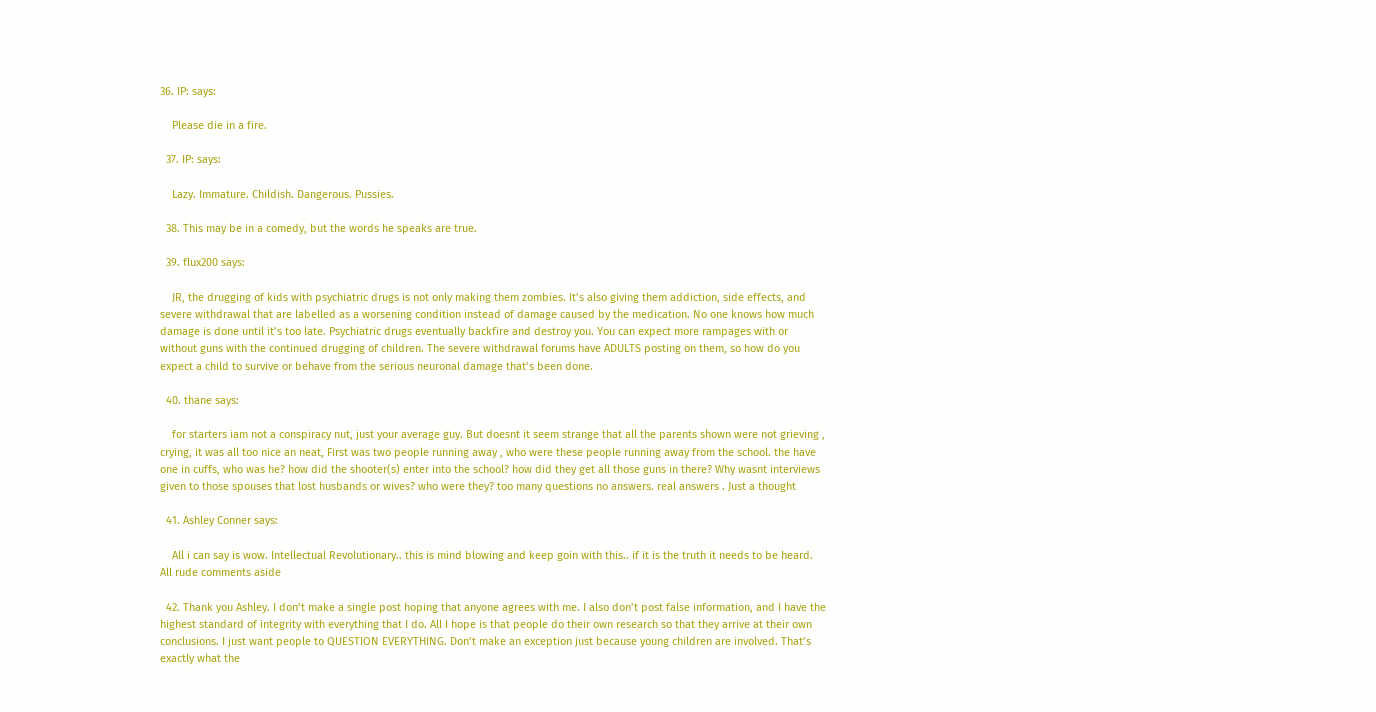36. IP: says:

    Please die in a fire.

  37. IP: says:

    Lazy. Immature. Childish. Dangerous. Pussies.

  38. This may be in a comedy, but the words he speaks are true.

  39. flux200 says:

    JR, the drugging of kids with psychiatric drugs is not only making them zombies. It’s also giving them addiction, side effects, and severe withdrawal that are labelled as a worsening condition instead of damage caused by the medication. No one knows how much damage is done until it’s too late. Psychiatric drugs eventually backfire and destroy you. You can expect more rampages with or without guns with the continued drugging of children. The severe withdrawal forums have ADULTS posting on them, so how do you expect a child to survive or behave from the serious neuronal damage that’s been done.

  40. thane says:

    for starters iam not a conspiracy nut, just your average guy. But doesnt it seem strange that all the parents shown were not grieving , crying, it was all too nice an neat, First was two people running away , who were these people running away from the school. the have one in cuffs, who was he? how did the shooter(s) enter into the school? how did they get all those guns in there? Why wasnt interviews given to those spouses that lost husbands or wives? who were they? too many questions no answers. real answers . Just a thought

  41. Ashley Conner says:

    All i can say is wow. Intellectual Revolutionary.. this is mind blowing and keep goin with this.. if it is the truth it needs to be heard. All rude comments aside

  42. Thank you Ashley. I don’t make a single post hoping that anyone agrees with me. I also don’t post false information, and I have the highest standard of integrity with everything that I do. All I hope is that people do their own research so that they arrive at their own conclusions. I just want people to QUESTION EVERYTHING. Don’t make an exception just because young children are involved. That’s exactly what the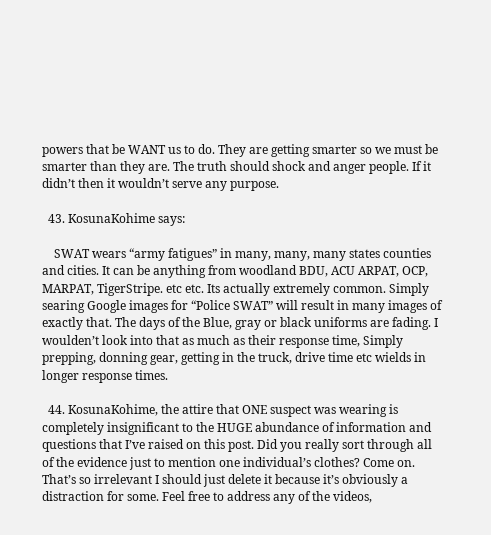powers that be WANT us to do. They are getting smarter so we must be smarter than they are. The truth should shock and anger people. If it didn’t then it wouldn’t serve any purpose.

  43. KosunaKohime says:

    SWAT wears “army fatigues” in many, many, many states counties and cities. It can be anything from woodland BDU, ACU ARPAT, OCP, MARPAT, TigerStripe. etc etc. Its actually extremely common. Simply searing Google images for “Police SWAT” will result in many images of exactly that. The days of the Blue, gray or black uniforms are fading. I woulden’t look into that as much as their response time, Simply prepping, donning gear, getting in the truck, drive time etc wields in longer response times.

  44. KosunaKohime, the attire that ONE suspect was wearing is completely insignificant to the HUGE abundance of information and questions that I’ve raised on this post. Did you really sort through all of the evidence just to mention one individual’s clothes? Come on. That’s so irrelevant I should just delete it because it’s obviously a distraction for some. Feel free to address any of the videos,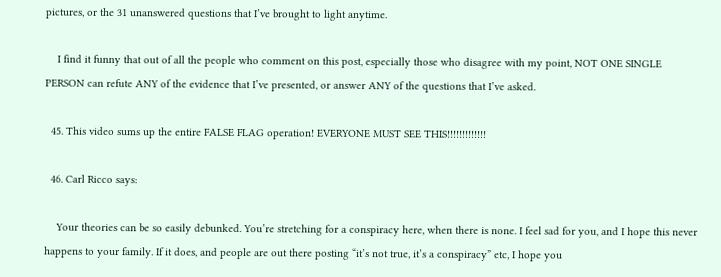pictures, or the 31 unanswered questions that I’ve brought to light anytime.

    I find it funny that out of all the people who comment on this post, especially those who disagree with my point, NOT ONE SINGLE PERSON can refute ANY of the evidence that I’ve presented, or answer ANY of the questions that I’ve asked.

  45. This video sums up the entire FALSE FLAG operation! EVERYONE MUST SEE THIS!!!!!!!!!!!!!

  46. Carl Ricco says:

    Your theories can be so easily debunked. You’re stretching for a conspiracy here, when there is none. I feel sad for you, and I hope this never happens to your family. If it does, and people are out there posting “it’s not true, it’s a conspiracy” etc, I hope you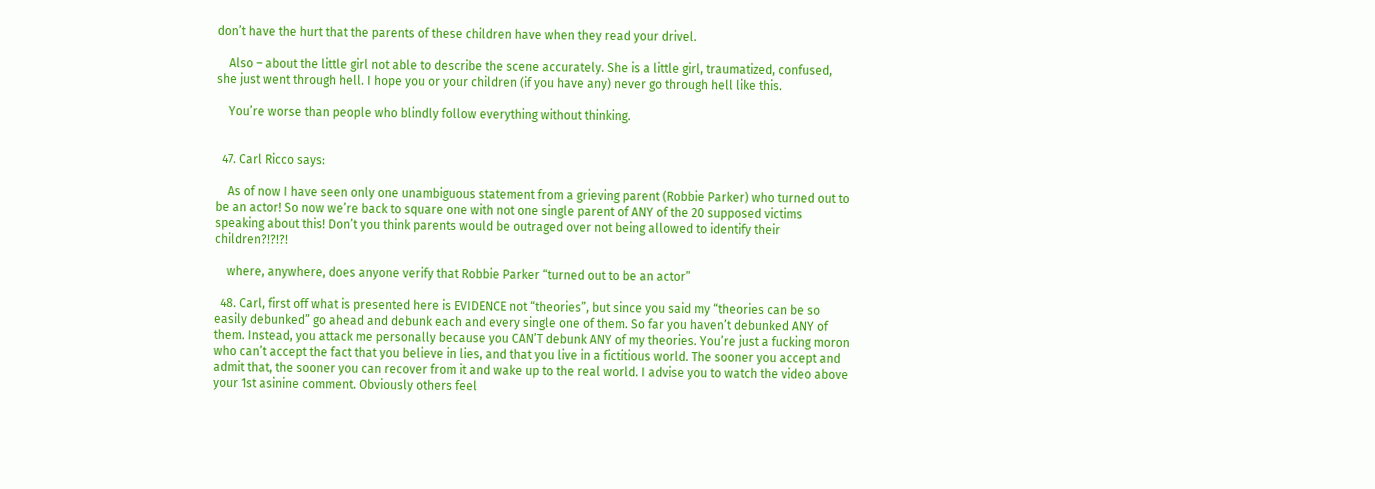don’t have the hurt that the parents of these children have when they read your drivel.

    Also – about the little girl not able to describe the scene accurately. She is a little girl, traumatized, confused, she just went through hell. I hope you or your children (if you have any) never go through hell like this.

    You’re worse than people who blindly follow everything without thinking.


  47. Carl Ricco says:

    As of now I have seen only one unambiguous statement from a grieving parent (Robbie Parker) who turned out to be an actor! So now we’re back to square one with not one single parent of ANY of the 20 supposed victims speaking about this! Don’t you think parents would be outraged over not being allowed to identify their children?!?!?!

    where, anywhere, does anyone verify that Robbie Parker “turned out to be an actor”

  48. Carl, first off what is presented here is EVIDENCE not “theories”, but since you said my “theories can be so easily debunked” go ahead and debunk each and every single one of them. So far you haven’t debunked ANY of them. Instead, you attack me personally because you CAN’T debunk ANY of my theories. You’re just a fucking moron who can’t accept the fact that you believe in lies, and that you live in a fictitious world. The sooner you accept and admit that, the sooner you can recover from it and wake up to the real world. I advise you to watch the video above your 1st asinine comment. Obviously others feel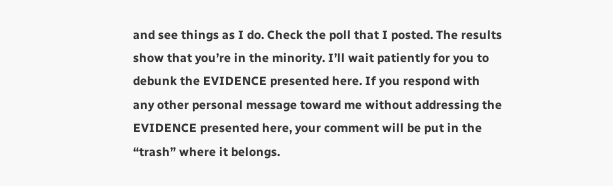and see things as I do. Check the poll that I posted. The results show that you’re in the minority. I’ll wait patiently for you to debunk the EVIDENCE presented here. If you respond with any other personal message toward me without addressing the EVIDENCE presented here, your comment will be put in the “trash” where it belongs.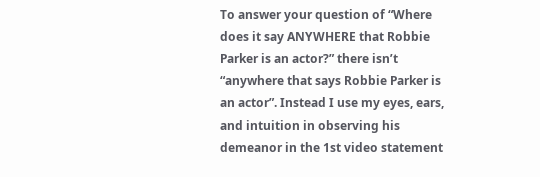To answer your question of “Where does it say ANYWHERE that Robbie Parker is an actor?” there isn’t “anywhere that says Robbie Parker is an actor”. Instead I use my eyes, ears, and intuition in observing his demeanor in the 1st video statement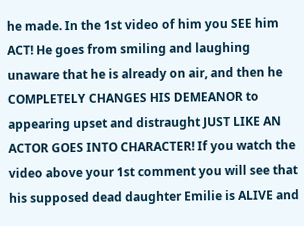he made. In the 1st video of him you SEE him ACT! He goes from smiling and laughing unaware that he is already on air, and then he COMPLETELY CHANGES HIS DEMEANOR to appearing upset and distraught JUST LIKE AN ACTOR GOES INTO CHARACTER! If you watch the video above your 1st comment you will see that his supposed dead daughter Emilie is ALIVE and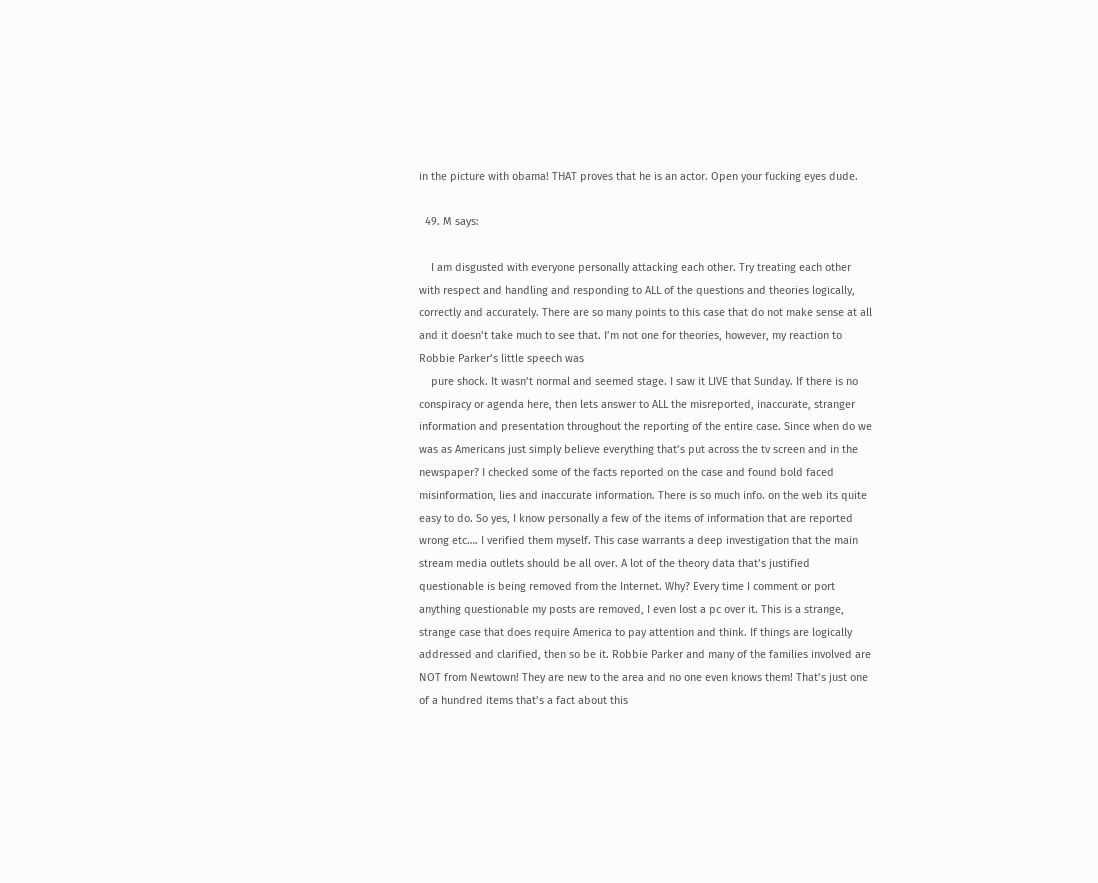in the picture with obama! THAT proves that he is an actor. Open your fucking eyes dude.

  49. M says:

    I am disgusted with everyone personally attacking each other. Try treating each other with respect and handling and responding to ALL of the questions and theories logically, correctly and accurately. There are so many points to this case that do not make sense at all and it doesn’t take much to see that. I’m not one for theories, however, my reaction to Robbie Parker’s little speech was
    pure shock. It wasn’t normal and seemed stage. I saw it LIVE that Sunday. If there is no conspiracy or agenda here, then lets answer to ALL the misreported, inaccurate, stranger information and presentation throughout the reporting of the entire case. Since when do we was as Americans just simply believe everything that’s put across the tv screen and in the newspaper? I checked some of the facts reported on the case and found bold faced misinformation, lies and inaccurate information. There is so much info. on the web its quite easy to do. So yes, I know personally a few of the items of information that are reported wrong etc…. I verified them myself. This case warrants a deep investigation that the main stream media outlets should be all over. A lot of the theory data that’s justified questionable is being removed from the Internet. Why? Every time I comment or port anything questionable my posts are removed, I even lost a pc over it. This is a strange, strange case that does require America to pay attention and think. If things are logically addressed and clarified, then so be it. Robbie Parker and many of the families involved are NOT from Newtown! They are new to the area and no one even knows them! That’s just one of a hundred items that’s a fact about this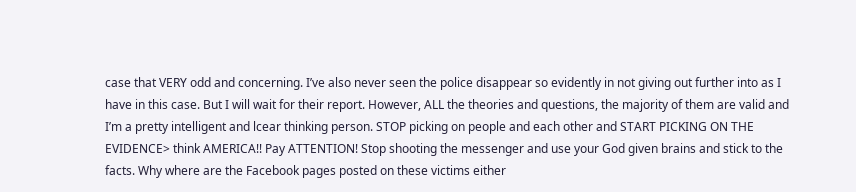case that VERY odd and concerning. I’ve also never seen the police disappear so evidently in not giving out further into as I have in this case. But I will wait for their report. However, ALL the theories and questions, the majority of them are valid and I’m a pretty intelligent and lcear thinking person. STOP picking on people and each other and START PICKING ON THE EVIDENCE> think AMERICA!! Pay ATTENTION! Stop shooting the messenger and use your God given brains and stick to the facts. Why where are the Facebook pages posted on these victims either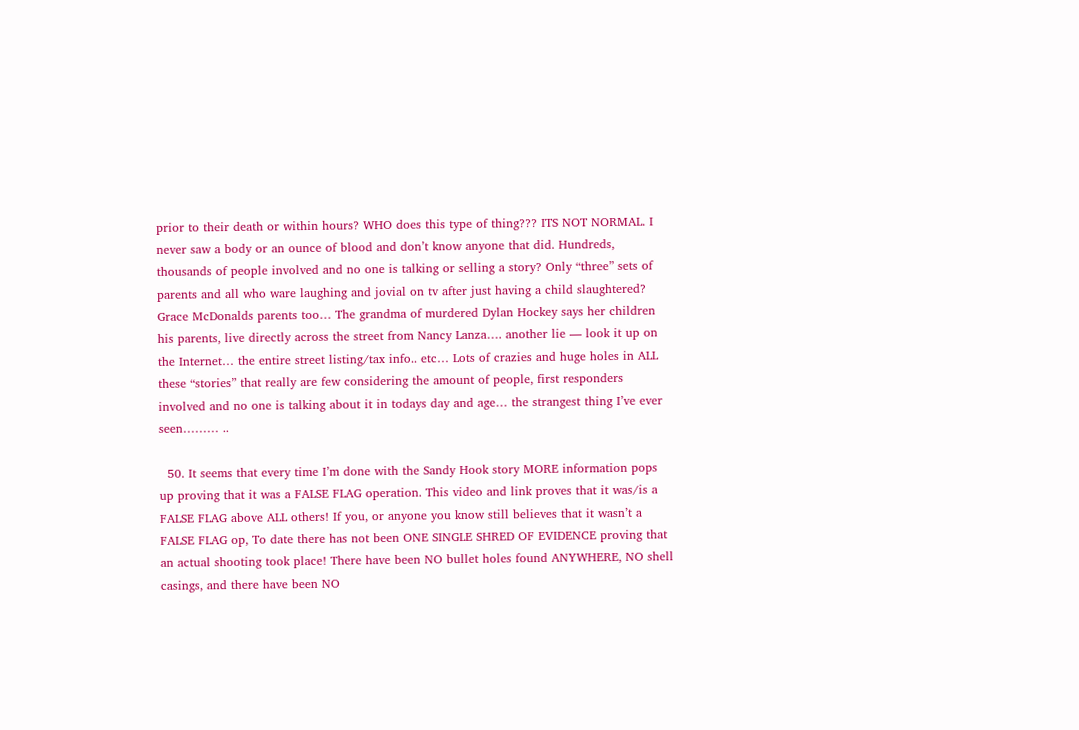prior to their death or within hours? WHO does this type of thing??? ITS NOT NORMAL. I never saw a body or an ounce of blood and don’t know anyone that did. Hundreds, thousands of people involved and no one is talking or selling a story? Only “three” sets of parents and all who ware laughing and jovial on tv after just having a child slaughtered? Grace McDonalds parents too… The grandma of murdered Dylan Hockey says her children his parents, live directly across the street from Nancy Lanza…. another lie — look it up on the Internet… the entire street listing/tax info.. etc… Lots of crazies and huge holes in ALL these “stories” that really are few considering the amount of people, first responders involved and no one is talking about it in todays day and age… the strangest thing I’ve ever seen……… ..

  50. It seems that every time I’m done with the Sandy Hook story MORE information pops up proving that it was a FALSE FLAG operation. This video and link proves that it was/is a FALSE FLAG above ALL others! If you, or anyone you know still believes that it wasn’t a FALSE FLAG op, To date there has not been ONE SINGLE SHRED OF EVIDENCE proving that an actual shooting took place! There have been NO bullet holes found ANYWHERE, NO shell casings, and there have been NO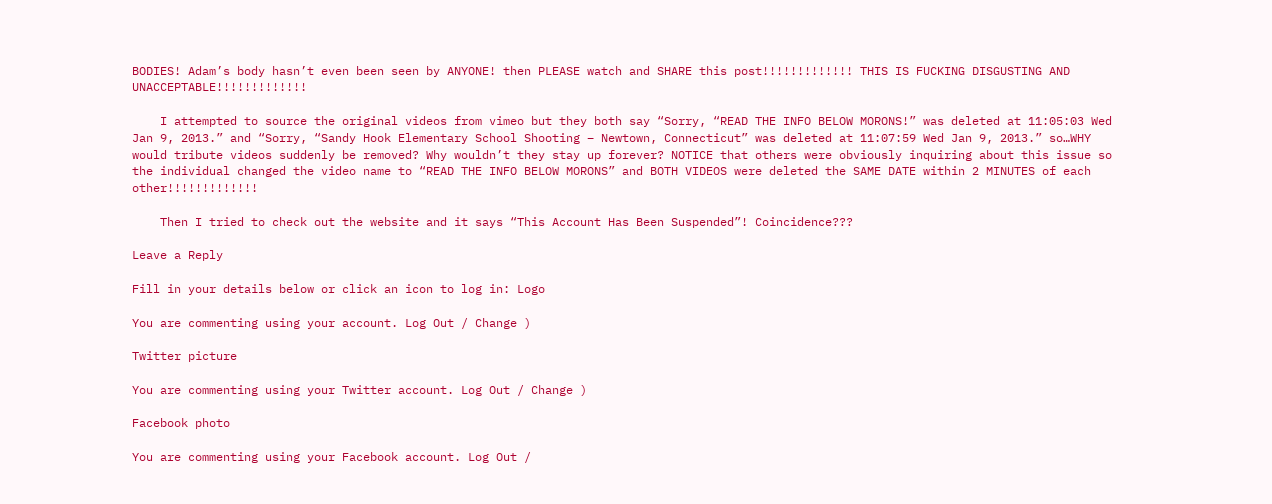BODIES! Adam’s body hasn’t even been seen by ANYONE! then PLEASE watch and SHARE this post!!!!!!!!!!!!! THIS IS FUCKING DISGUSTING AND UNACCEPTABLE!!!!!!!!!!!!!

    I attempted to source the original videos from vimeo but they both say “Sorry, “READ THE INFO BELOW MORONS!” was deleted at 11:05:03 Wed Jan 9, 2013.” and “Sorry, “Sandy Hook Elementary School Shooting – Newtown, Connecticut” was deleted at 11:07:59 Wed Jan 9, 2013.” so…WHY would tribute videos suddenly be removed? Why wouldn’t they stay up forever? NOTICE that others were obviously inquiring about this issue so the individual changed the video name to “READ THE INFO BELOW MORONS” and BOTH VIDEOS were deleted the SAME DATE within 2 MINUTES of each other!!!!!!!!!!!!!

    Then I tried to check out the website and it says “This Account Has Been Suspended”! Coincidence???

Leave a Reply

Fill in your details below or click an icon to log in: Logo

You are commenting using your account. Log Out / Change )

Twitter picture

You are commenting using your Twitter account. Log Out / Change )

Facebook photo

You are commenting using your Facebook account. Log Out /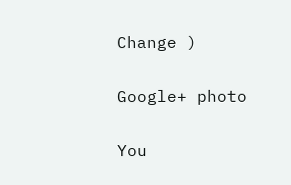Change )

Google+ photo

You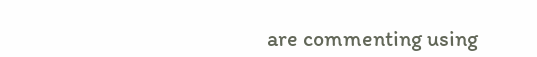are commenting using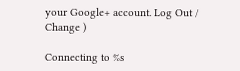your Google+ account. Log Out / Change )

Connecting to %s